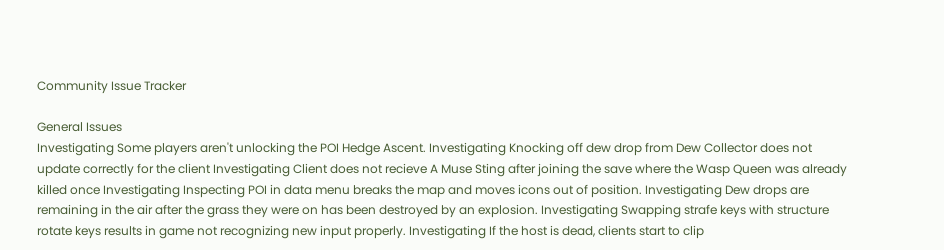Community Issue Tracker

General Issues
Investigating Some players aren't unlocking the POI Hedge Ascent. Investigating Knocking off dew drop from Dew Collector does not update correctly for the client Investigating Client does not recieve A Muse Sting after joining the save where the Wasp Queen was already killed once Investigating Inspecting POI in data menu breaks the map and moves icons out of position. Investigating Dew drops are remaining in the air after the grass they were on has been destroyed by an explosion. Investigating Swapping strafe keys with structure rotate keys results in game not recognizing new input properly. Investigating If the host is dead, clients start to clip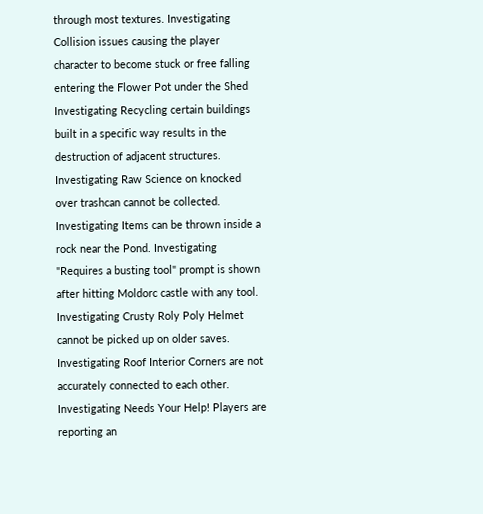through most textures. Investigating Collision issues causing the player character to become stuck or free falling entering the Flower Pot under the Shed Investigating Recycling certain buildings built in a specific way results in the destruction of adjacent structures. Investigating Raw Science on knocked over trashcan cannot be collected. Investigating Items can be thrown inside a rock near the Pond. Investigating "Requires a busting tool" prompt is shown after hitting Moldorc castle with any tool. Investigating Crusty Roly Poly Helmet cannot be picked up on older saves. Investigating Roof Interior Corners are not accurately connected to each other. Investigating Needs Your Help! Players are reporting an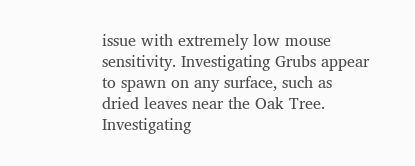issue with extremely low mouse sensitivity. Investigating Grubs appear to spawn on any surface, such as dried leaves near the Oak Tree. Investigating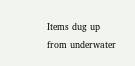Items dug up from underwater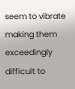seem to vibrate making them exceedingly difficult to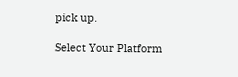pick up.

Select Your Platform